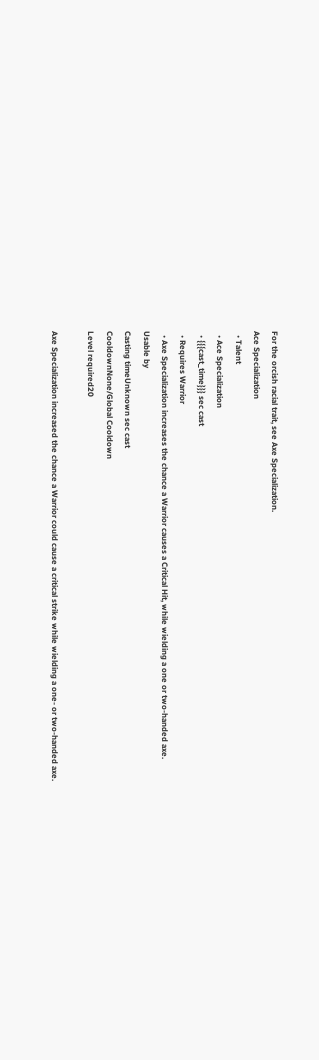For the orcish racial trait, see Axe Specialization.
Ace Specialization
  • Talent
  • Ace Specialization
  • {{{cast_time}}} sec cast
  • Requires Warrior
  • Axe Specialization increases the chance a Warrior causes a Critical Hit, while wielding a one or two-handed axe.
Usable by
Casting timeUnknown sec cast
CooldownNone/Global Cooldown
Level required20

Axe Specialization increased the chance a Warrior could cause a critical strike while wielding a one- or two-handed axe.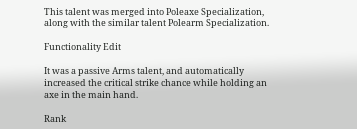This talent was merged into Poleaxe Specialization, along with the similar talent Polearm Specialization.

Functionality Edit

It was a passive Arms talent, and automatically increased the critical strike chance while holding an axe in the main hand.

Rank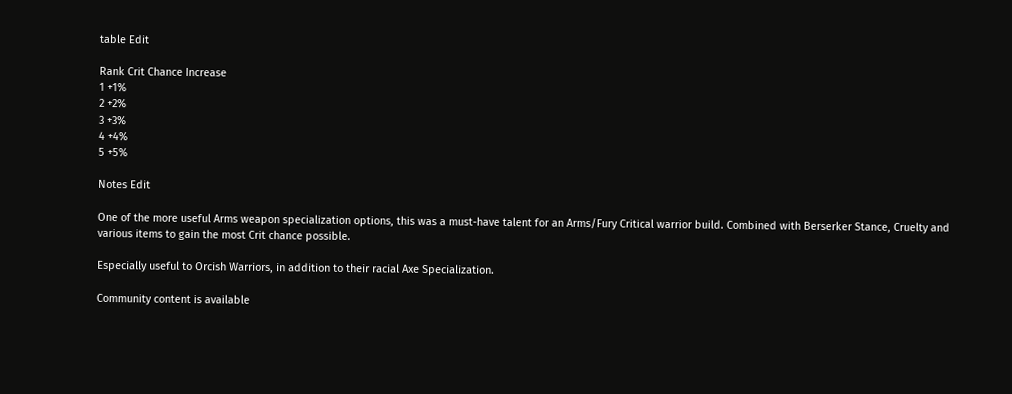table Edit

Rank Crit Chance Increase
1 +1%
2 +2%
3 +3%
4 +4%
5 +5%

Notes Edit

One of the more useful Arms weapon specialization options, this was a must-have talent for an Arms/Fury Critical warrior build. Combined with Berserker Stance, Cruelty and various items to gain the most Crit chance possible.

Especially useful to Orcish Warriors, in addition to their racial Axe Specialization.

Community content is available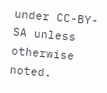under CC-BY-SA unless otherwise noted.